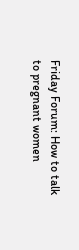Friday Forum: How to talk to pregnant women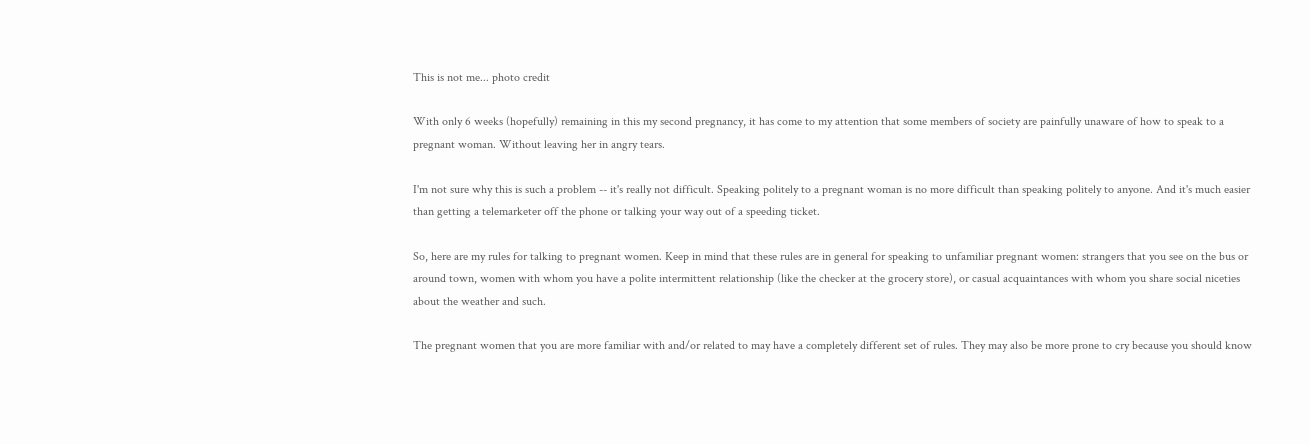This is not me... photo credit

With only 6 weeks (hopefully) remaining in this my second pregnancy, it has come to my attention that some members of society are painfully unaware of how to speak to a pregnant woman. Without leaving her in angry tears.

I'm not sure why this is such a problem -- it's really not difficult. Speaking politely to a pregnant woman is no more difficult than speaking politely to anyone. And it's much easier than getting a telemarketer off the phone or talking your way out of a speeding ticket.

So, here are my rules for talking to pregnant women. Keep in mind that these rules are in general for speaking to unfamiliar pregnant women: strangers that you see on the bus or around town, women with whom you have a polite intermittent relationship (like the checker at the grocery store), or casual acquaintances with whom you share social niceties about the weather and such.

The pregnant women that you are more familiar with and/or related to may have a completely different set of rules. They may also be more prone to cry because you should know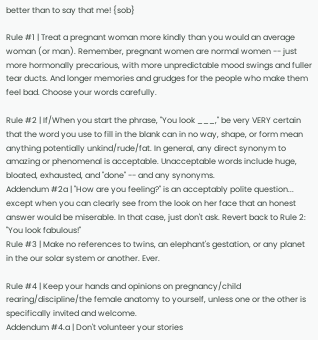better than to say that me! {sob}

Rule #1 | Treat a pregnant woman more kindly than you would an average woman (or man). Remember, pregnant women are normal women -- just more hormonally precarious, with more unpredictable mood swings and fuller tear ducts. And longer memories and grudges for the people who make them feel bad. Choose your words carefully.

Rule #2 | If/When you start the phrase, "You look ___," be very VERY certain that the word you use to fill in the blank can in no way, shape, or form mean anything potentially unkind/rude/fat. In general, any direct synonym to amazing or phenomenal is acceptable. Unacceptable words include huge, bloated, exhausted, and "done" -- and any synonyms.
Addendum #2a | "How are you feeling?" is an acceptably polite question... except when you can clearly see from the look on her face that an honest answer would be miserable. In that case, just don't ask. Revert back to Rule 2: "You look fabulous!"
Rule #3 | Make no references to twins, an elephant's gestation, or any planet in the our solar system or another. Ever.

Rule #4 | Keep your hands and opinions on pregnancy/child rearing/discipline/the female anatomy to yourself, unless one or the other is specifically invited and welcome.
Addendum #4.a | Don't volunteer your stories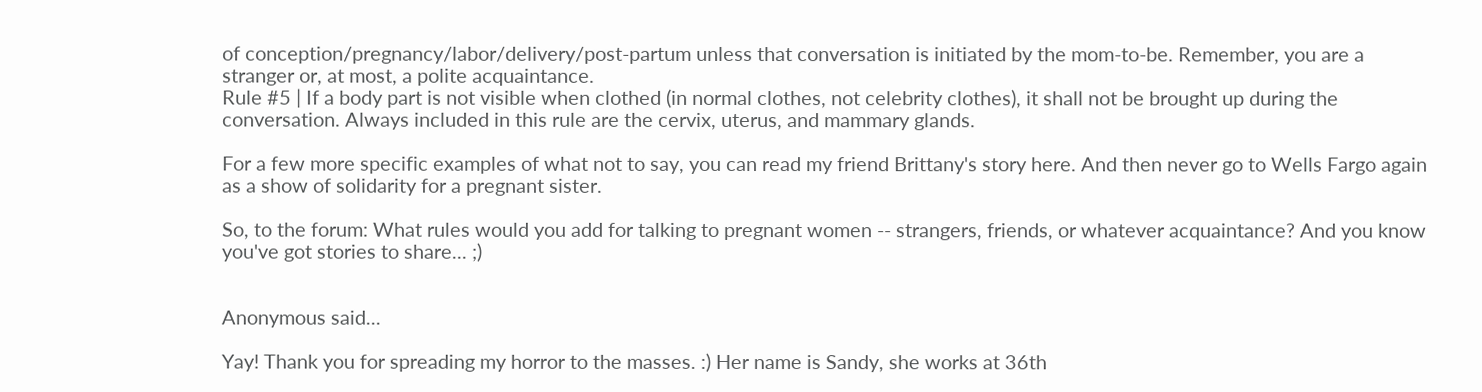of conception/pregnancy/labor/delivery/post-partum unless that conversation is initiated by the mom-to-be. Remember, you are a stranger or, at most, a polite acquaintance.
Rule #5 | If a body part is not visible when clothed (in normal clothes, not celebrity clothes), it shall not be brought up during the conversation. Always included in this rule are the cervix, uterus, and mammary glands.

For a few more specific examples of what not to say, you can read my friend Brittany's story here. And then never go to Wells Fargo again as a show of solidarity for a pregnant sister.

So, to the forum: What rules would you add for talking to pregnant women -- strangers, friends, or whatever acquaintance? And you know you've got stories to share... ;)


Anonymous said...

Yay! Thank you for spreading my horror to the masses. :) Her name is Sandy, she works at 36th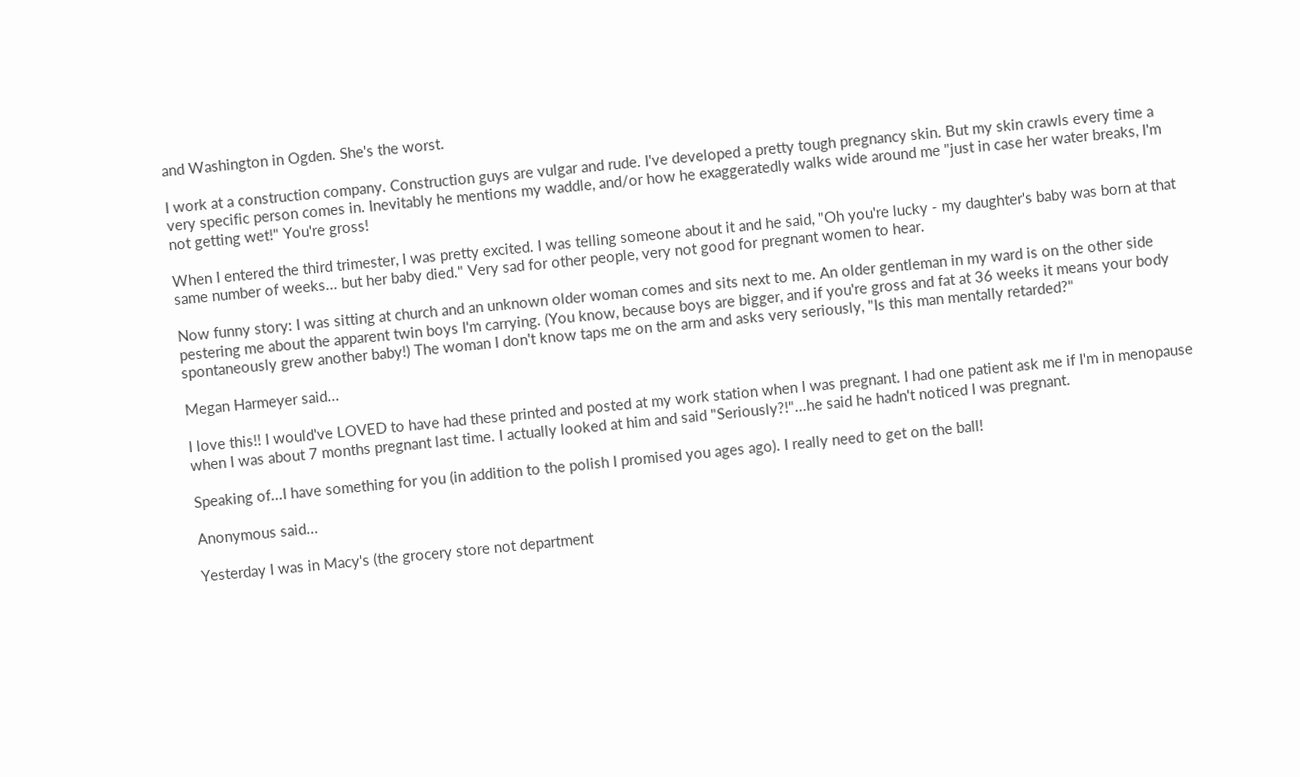and Washington in Ogden. She's the worst.

I work at a construction company. Construction guys are vulgar and rude. I've developed a pretty tough pregnancy skin. But my skin crawls every time a very specific person comes in. Inevitably he mentions my waddle, and/or how he exaggeratedly walks wide around me "just in case her water breaks, I'm not getting wet!" You're gross!

When I entered the third trimester, I was pretty excited. I was telling someone about it and he said, "Oh you're lucky - my daughter's baby was born at that same number of weeks... but her baby died." Very sad for other people, very not good for pregnant women to hear.

Now funny story: I was sitting at church and an unknown older woman comes and sits next to me. An older gentleman in my ward is on the other side pestering me about the apparent twin boys I'm carrying. (You know, because boys are bigger, and if you're gross and fat at 36 weeks it means your body spontaneously grew another baby!) The woman I don't know taps me on the arm and asks very seriously, "Is this man mentally retarded?"

Megan Harmeyer said...

I love this!! I would've LOVED to have had these printed and posted at my work station when I was pregnant. I had one patient ask me if I'm in menopause when I was about 7 months pregnant last time. I actually looked at him and said "Seriously?!"...he said he hadn't noticed I was pregnant.

Speaking of...I have something for you (in addition to the polish I promised you ages ago). I really need to get on the ball!

Anonymous said...

Yesterday I was in Macy's (the grocery store not department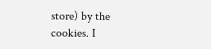store) by the cookies. I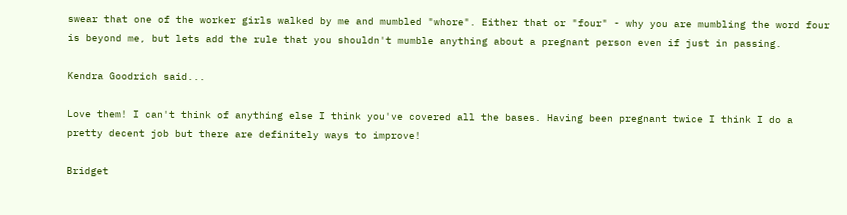swear that one of the worker girls walked by me and mumbled "whore". Either that or "four" - why you are mumbling the word four is beyond me, but lets add the rule that you shouldn't mumble anything about a pregnant person even if just in passing.

Kendra Goodrich said...

Love them! I can't think of anything else I think you've covered all the bases. Having been pregnant twice I think I do a pretty decent job but there are definitely ways to improve!

Bridget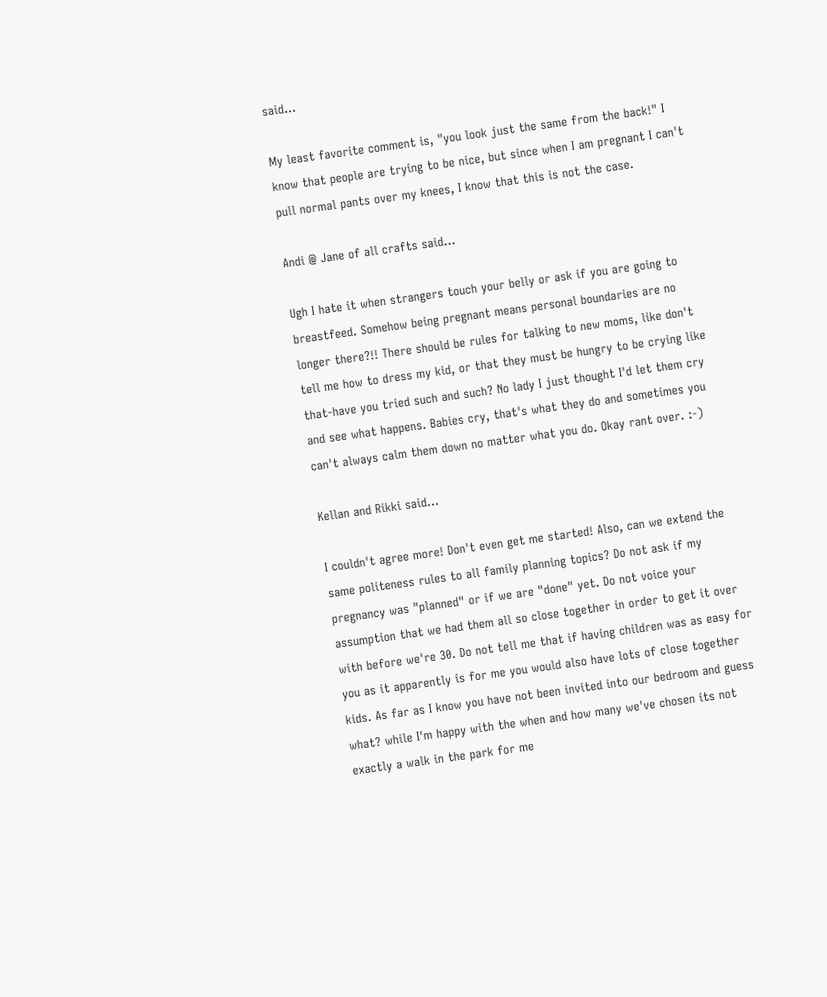said...

My least favorite comment is, "you look just the same from the back!" I know that people are trying to be nice, but since when I am pregnant I can't pull normal pants over my knees, I know that this is not the case.

Andi @ Jane of all crafts said...

Ugh I hate it when strangers touch your belly or ask if you are going to breastfeed. Somehow being pregnant means personal boundaries are no longer there?!! There should be rules for talking to new moms, like don't tell me how to dress my kid, or that they must be hungry to be crying like that-have you tried such and such? No lady I just thought I'd let them cry and see what happens. Babies cry, that's what they do and sometimes you can't always calm them down no matter what you do. Okay rant over. :-)

Kellan and Rikki said...

I couldn't agree more! Don't even get me started! Also, can we extend the same politeness rules to all family planning topics? Do not ask if my pregnancy was "planned" or if we are "done" yet. Do not voice your assumption that we had them all so close together in order to get it over with before we're 30. Do not tell me that if having children was as easy for you as it apparently is for me you would also have lots of close together kids. As far as I know you have not been invited into our bedroom and guess what? while I'm happy with the when and how many we've chosen its not exactly a walk in the park for me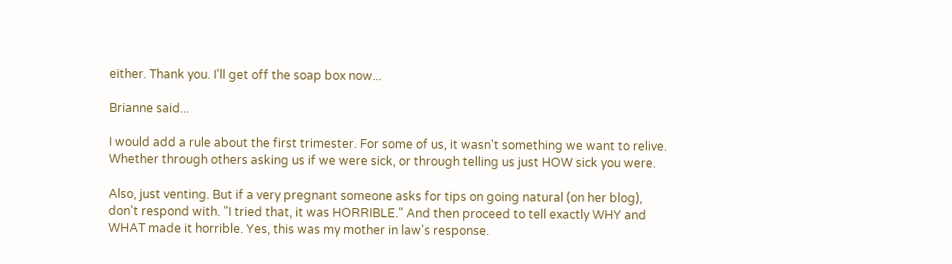either. Thank you. I'll get off the soap box now...

Brianne said...

I would add a rule about the first trimester. For some of us, it wasn't something we want to relive. Whether through others asking us if we were sick, or through telling us just HOW sick you were.

Also, just venting. But if a very pregnant someone asks for tips on going natural (on her blog), don't respond with. "I tried that, it was HORRIBLE." And then proceed to tell exactly WHY and WHAT made it horrible. Yes, this was my mother in law's response.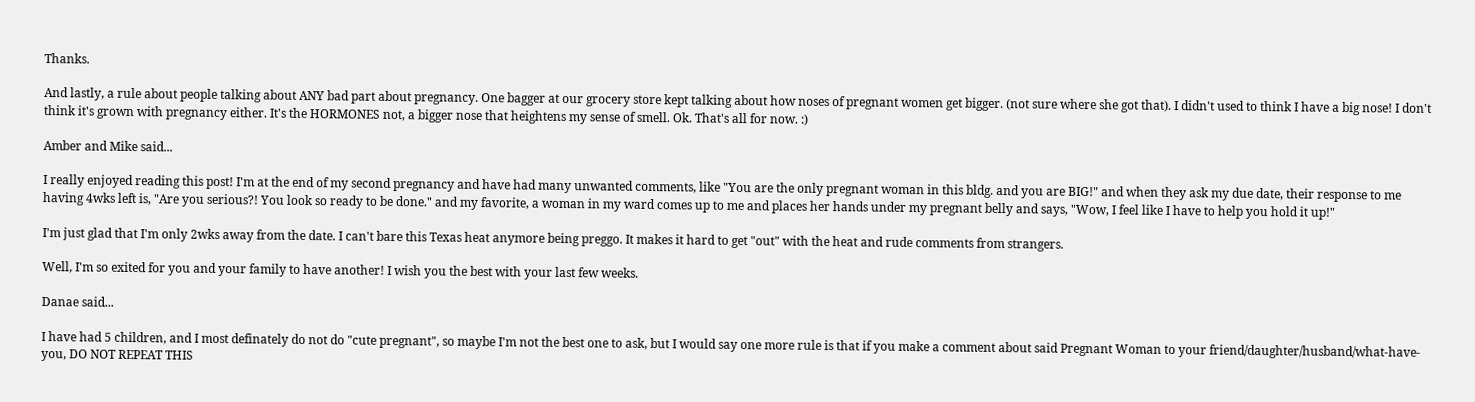Thanks.

And lastly, a rule about people talking about ANY bad part about pregnancy. One bagger at our grocery store kept talking about how noses of pregnant women get bigger. (not sure where she got that). I didn't used to think I have a big nose! I don't think it's grown with pregnancy either. It's the HORMONES not, a bigger nose that heightens my sense of smell. Ok. That's all for now. :)

Amber and Mike said...

I really enjoyed reading this post! I'm at the end of my second pregnancy and have had many unwanted comments, like "You are the only pregnant woman in this bldg. and you are BIG!" and when they ask my due date, their response to me having 4wks left is, "Are you serious?! You look so ready to be done." and my favorite, a woman in my ward comes up to me and places her hands under my pregnant belly and says, "Wow, I feel like I have to help you hold it up!"

I'm just glad that I'm only 2wks away from the date. I can't bare this Texas heat anymore being preggo. It makes it hard to get "out" with the heat and rude comments from strangers.

Well, I'm so exited for you and your family to have another! I wish you the best with your last few weeks.

Danae said...

I have had 5 children, and I most definately do not do "cute pregnant", so maybe I'm not the best one to ask, but I would say one more rule is that if you make a comment about said Pregnant Woman to your friend/daughter/husband/what-have-you, DO NOT REPEAT THIS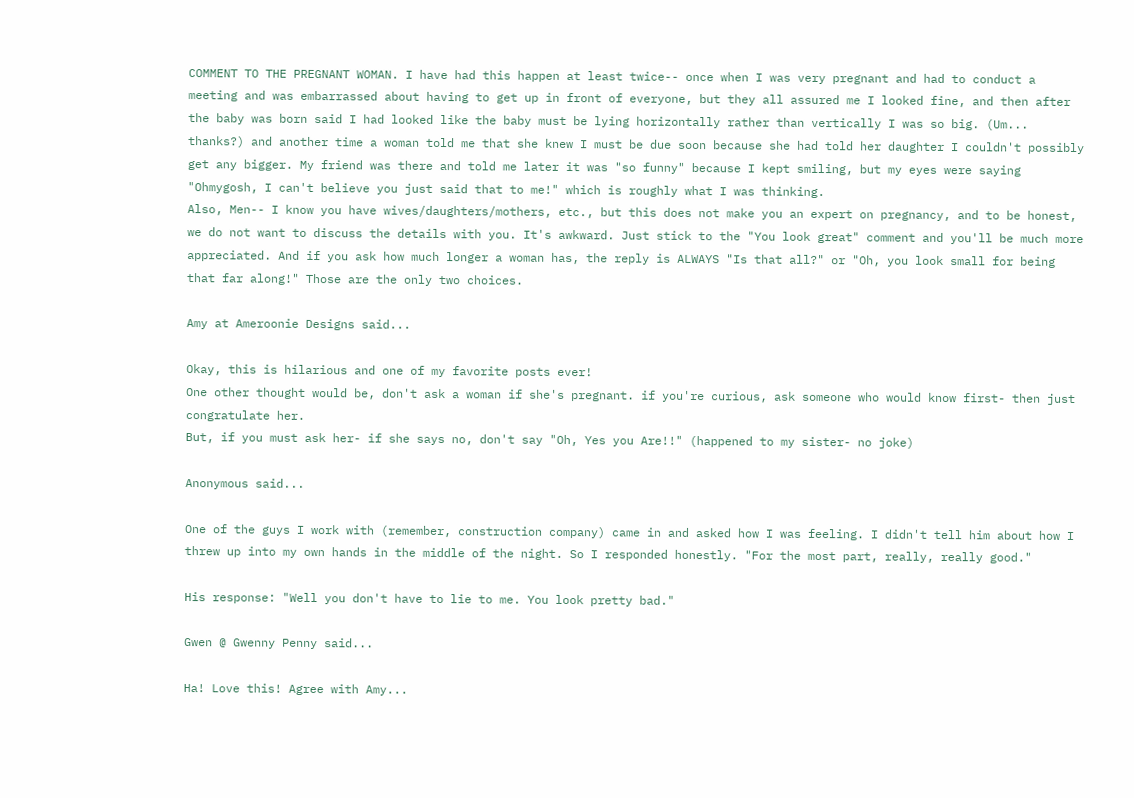COMMENT TO THE PREGNANT WOMAN. I have had this happen at least twice-- once when I was very pregnant and had to conduct a meeting and was embarrassed about having to get up in front of everyone, but they all assured me I looked fine, and then after the baby was born said I had looked like the baby must be lying horizontally rather than vertically I was so big. (Um... thanks?) and another time a woman told me that she knew I must be due soon because she had told her daughter I couldn't possibly get any bigger. My friend was there and told me later it was "so funny" because I kept smiling, but my eyes were saying "Ohmygosh, I can't believe you just said that to me!" which is roughly what I was thinking.
Also, Men-- I know you have wives/daughters/mothers, etc., but this does not make you an expert on pregnancy, and to be honest, we do not want to discuss the details with you. It's awkward. Just stick to the "You look great" comment and you'll be much more appreciated. And if you ask how much longer a woman has, the reply is ALWAYS "Is that all?" or "Oh, you look small for being that far along!" Those are the only two choices.

Amy at Ameroonie Designs said...

Okay, this is hilarious and one of my favorite posts ever!
One other thought would be, don't ask a woman if she's pregnant. if you're curious, ask someone who would know first- then just congratulate her.
But, if you must ask her- if she says no, don't say "Oh, Yes you Are!!" (happened to my sister- no joke)

Anonymous said...

One of the guys I work with (remember, construction company) came in and asked how I was feeling. I didn't tell him about how I threw up into my own hands in the middle of the night. So I responded honestly. "For the most part, really, really good."

His response: "Well you don't have to lie to me. You look pretty bad."

Gwen @ Gwenny Penny said...

Ha! Love this! Agree with Amy...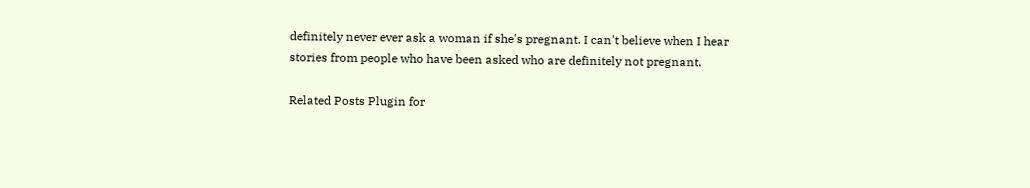definitely never ever ask a woman if she's pregnant. I can't believe when I hear stories from people who have been asked who are definitely not pregnant.

Related Posts Plugin for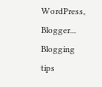WordPress, Blogger...
Blogging tips